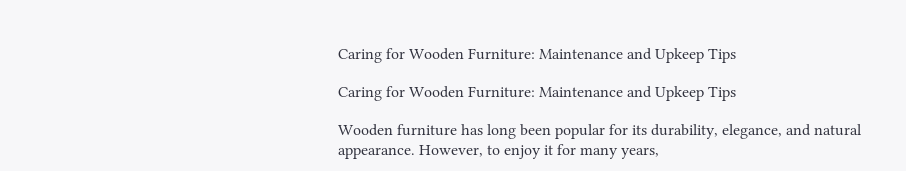Caring for Wooden Furniture: Maintenance and Upkeep Tips

Caring for Wooden Furniture: Maintenance and Upkeep Tips

Wooden furniture has long been popular for its durability, elegance, and natural appearance. However, to enjoy it for many years,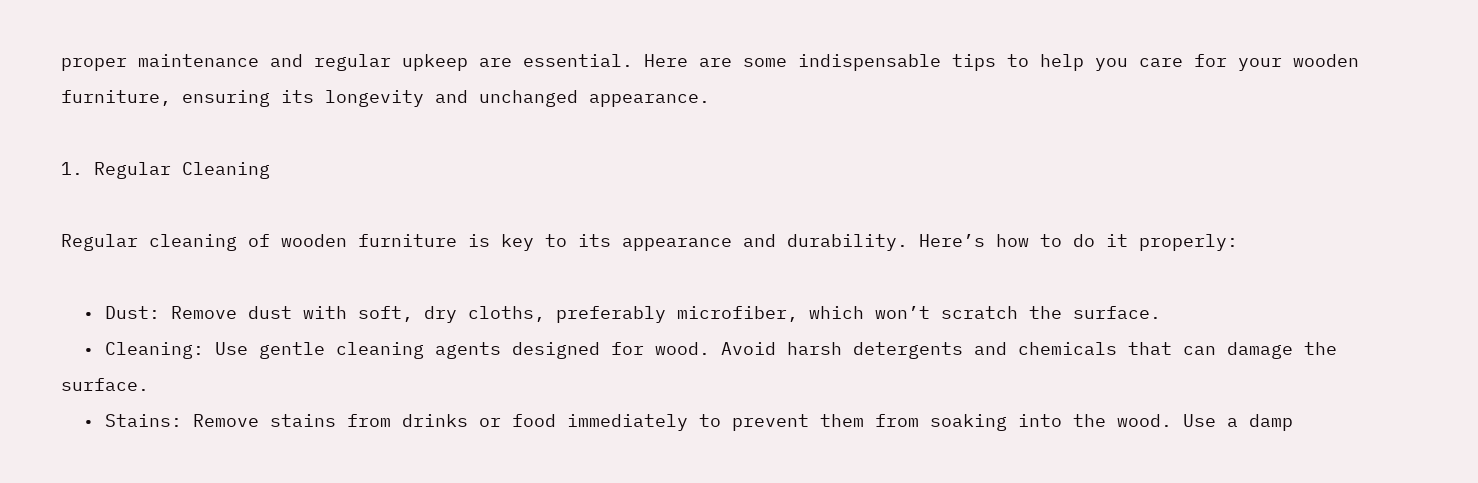proper maintenance and regular upkeep are essential. Here are some indispensable tips to help you care for your wooden furniture, ensuring its longevity and unchanged appearance.

1. Regular Cleaning

Regular cleaning of wooden furniture is key to its appearance and durability. Here’s how to do it properly:

  • Dust: Remove dust with soft, dry cloths, preferably microfiber, which won’t scratch the surface.
  • Cleaning: Use gentle cleaning agents designed for wood. Avoid harsh detergents and chemicals that can damage the surface.
  • Stains: Remove stains from drinks or food immediately to prevent them from soaking into the wood. Use a damp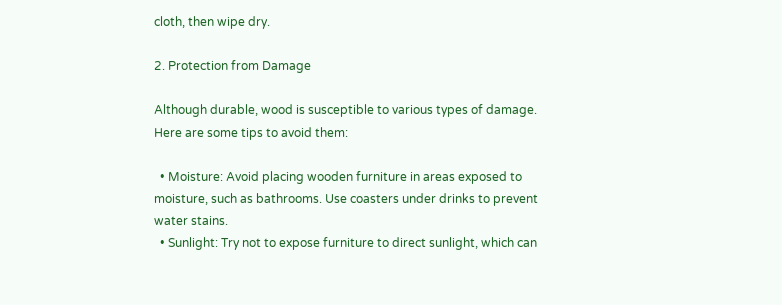cloth, then wipe dry.

2. Protection from Damage

Although durable, wood is susceptible to various types of damage. Here are some tips to avoid them:

  • Moisture: Avoid placing wooden furniture in areas exposed to moisture, such as bathrooms. Use coasters under drinks to prevent water stains.
  • Sunlight: Try not to expose furniture to direct sunlight, which can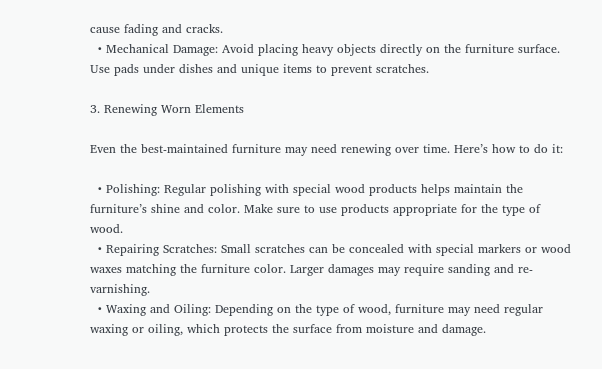cause fading and cracks.
  • Mechanical Damage: Avoid placing heavy objects directly on the furniture surface. Use pads under dishes and unique items to prevent scratches.

3. Renewing Worn Elements

Even the best-maintained furniture may need renewing over time. Here’s how to do it:

  • Polishing: Regular polishing with special wood products helps maintain the furniture’s shine and color. Make sure to use products appropriate for the type of wood.
  • Repairing Scratches: Small scratches can be concealed with special markers or wood waxes matching the furniture color. Larger damages may require sanding and re-varnishing.
  • Waxing and Oiling: Depending on the type of wood, furniture may need regular waxing or oiling, which protects the surface from moisture and damage.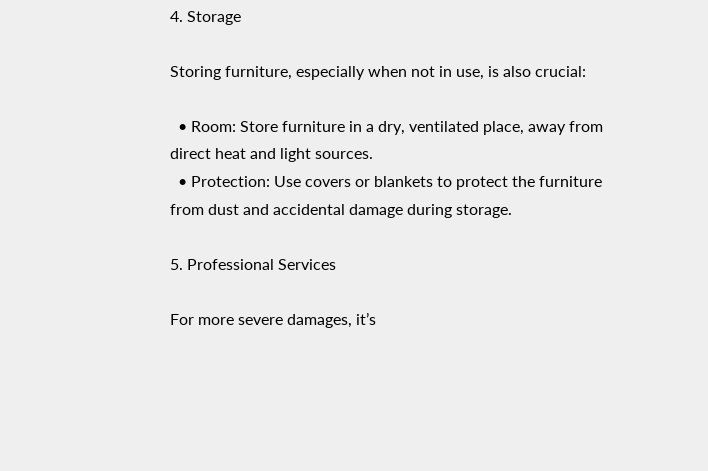4. Storage

Storing furniture, especially when not in use, is also crucial:

  • Room: Store furniture in a dry, ventilated place, away from direct heat and light sources.
  • Protection: Use covers or blankets to protect the furniture from dust and accidental damage during storage.

5. Professional Services

For more severe damages, it’s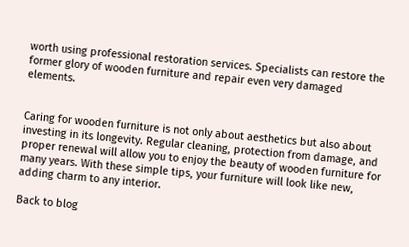worth using professional restoration services. Specialists can restore the former glory of wooden furniture and repair even very damaged elements.


Caring for wooden furniture is not only about aesthetics but also about investing in its longevity. Regular cleaning, protection from damage, and proper renewal will allow you to enjoy the beauty of wooden furniture for many years. With these simple tips, your furniture will look like new, adding charm to any interior.

Back to blog